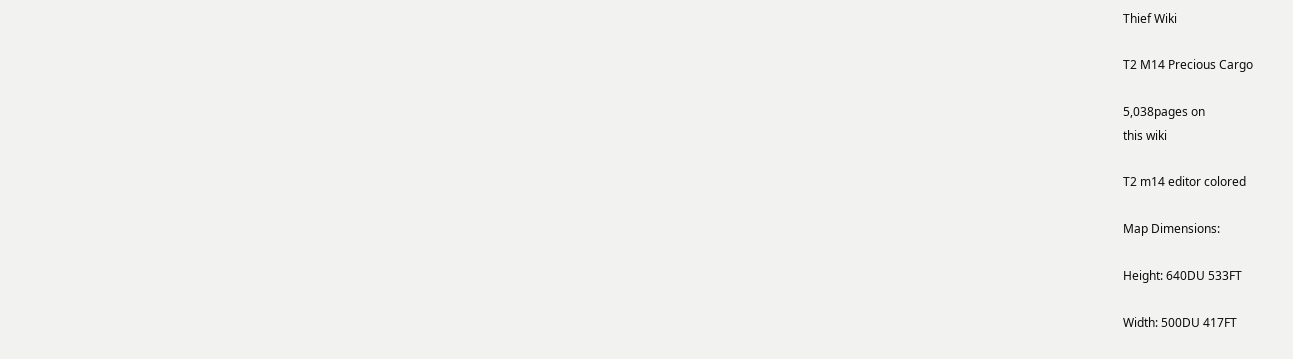Thief Wiki

T2 M14 Precious Cargo

5,038pages on
this wiki

T2 m14 editor colored

Map Dimensions:

Height: 640DU 533FT

Width: 500DU 417FT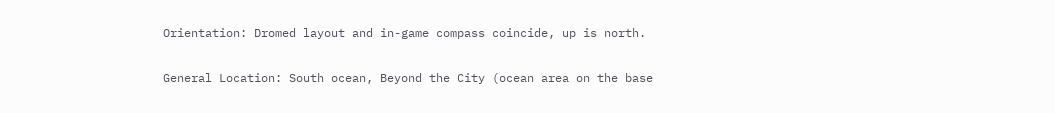Orientation: Dromed layout and in-game compass coincide, up is north.

General Location: South ocean, Beyond the City (ocean area on the base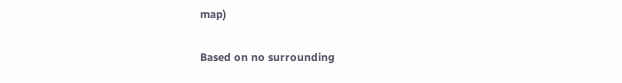map)

Based on no surrounding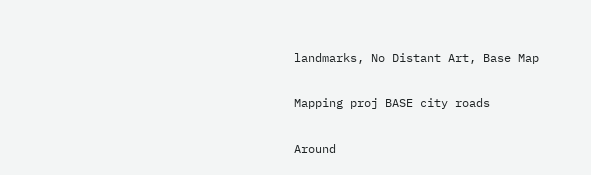landmarks, No Distant Art, Base Map

Mapping proj BASE city roads

Around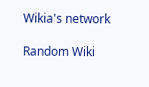Wikia's network

Random Wiki